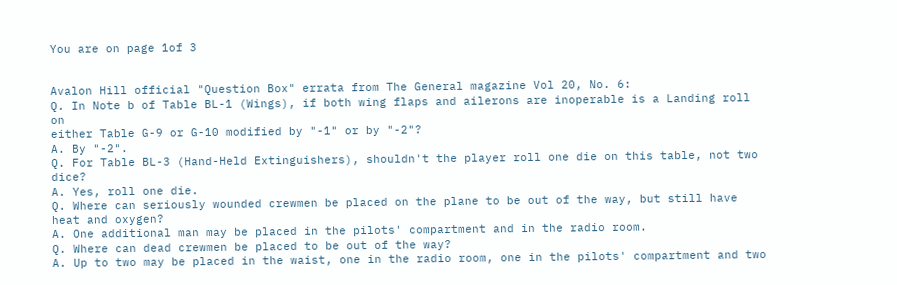You are on page 1of 3


Avalon Hill official "Question Box" errata from The General magazine Vol 20, No. 6:
Q. In Note b of Table BL-1 (Wings), if both wing flaps and ailerons are inoperable is a Landing roll on
either Table G-9 or G-10 modified by "-1" or by "-2"?
A. By "-2".
Q. For Table BL-3 (Hand-Held Extinguishers), shouldn't the player roll one die on this table, not two dice?
A. Yes, roll one die.
Q. Where can seriously wounded crewmen be placed on the plane to be out of the way, but still have
heat and oxygen?
A. One additional man may be placed in the pilots' compartment and in the radio room.
Q. Where can dead crewmen be placed to be out of the way?
A. Up to two may be placed in the waist, one in the radio room, one in the pilots' compartment and two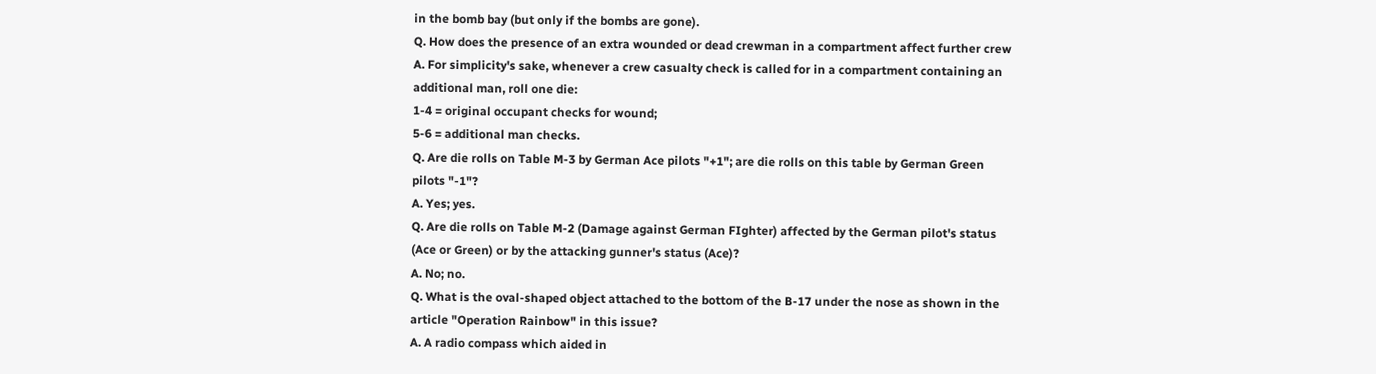in the bomb bay (but only if the bombs are gone).
Q. How does the presence of an extra wounded or dead crewman in a compartment affect further crew
A. For simplicity's sake, whenever a crew casualty check is called for in a compartment containing an
additional man, roll one die:
1-4 = original occupant checks for wound;
5-6 = additional man checks.
Q. Are die rolls on Table M-3 by German Ace pilots "+1"; are die rolls on this table by German Green
pilots "-1"?
A. Yes; yes.
Q. Are die rolls on Table M-2 (Damage against German FIghter) affected by the German pilot's status
(Ace or Green) or by the attacking gunner's status (Ace)?
A. No; no.
Q. What is the oval-shaped object attached to the bottom of the B-17 under the nose as shown in the
article "Operation Rainbow" in this issue?
A. A radio compass which aided in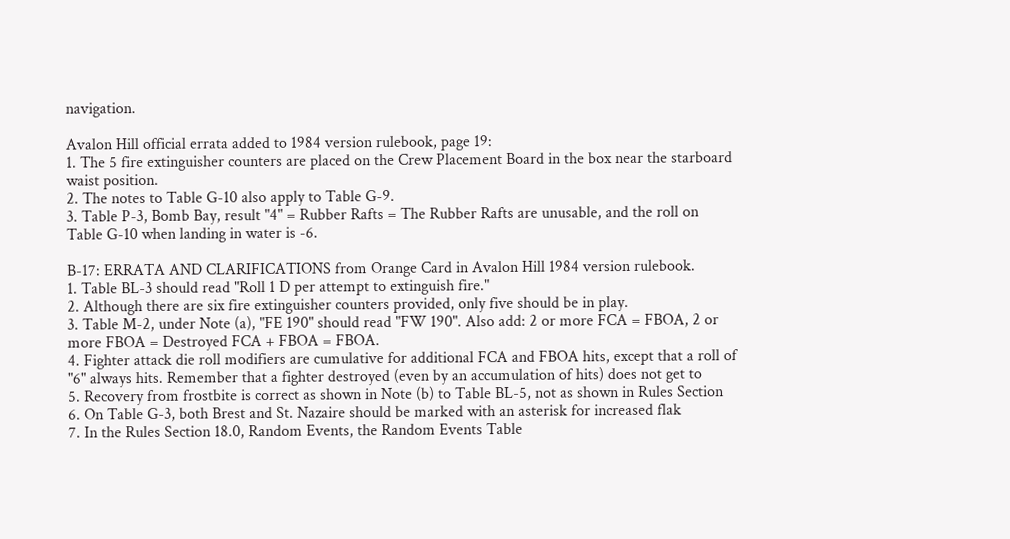navigation.

Avalon Hill official errata added to 1984 version rulebook, page 19:
1. The 5 fire extinguisher counters are placed on the Crew Placement Board in the box near the starboard
waist position.
2. The notes to Table G-10 also apply to Table G-9.
3. Table P-3, Bomb Bay, result "4" = Rubber Rafts = The Rubber Rafts are unusable, and the roll on
Table G-10 when landing in water is -6.

B-17: ERRATA AND CLARIFICATIONS from Orange Card in Avalon Hill 1984 version rulebook.
1. Table BL-3 should read "Roll 1 D per attempt to extinguish fire."
2. Although there are six fire extinguisher counters provided, only five should be in play.
3. Table M-2, under Note (a), "FE 190" should read "FW 190". Also add: 2 or more FCA = FBOA, 2 or
more FBOA = Destroyed FCA + FBOA = FBOA.
4. Fighter attack die roll modifiers are cumulative for additional FCA and FBOA hits, except that a roll of
"6" always hits. Remember that a fighter destroyed (even by an accumulation of hits) does not get to
5. Recovery from frostbite is correct as shown in Note (b) to Table BL-5, not as shown in Rules Section
6. On Table G-3, both Brest and St. Nazaire should be marked with an asterisk for increased flak
7. In the Rules Section 18.0, Random Events, the Random Events Table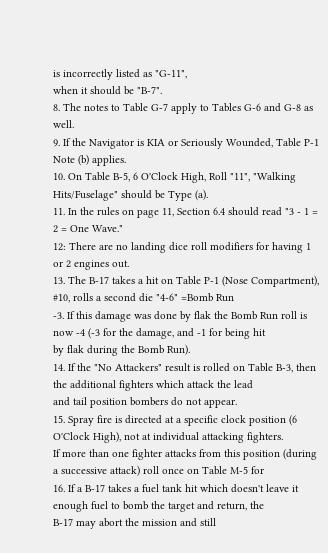is incorrectly listed as "G-11",
when it should be "B-7".
8. The notes to Table G-7 apply to Tables G-6 and G-8 as well.
9. If the Navigator is KIA or Seriously Wounded, Table P-1 Note (b) applies.
10. On Table B-5, 6 O'Clock High, Roll "11", "Walking Hits/Fuselage" should be Type (a).
11. In the rules on page 11, Section 6.4 should read "3 - 1 = 2 = One Wave."
12: There are no landing dice roll modifiers for having 1 or 2 engines out.
13. The B-17 takes a hit on Table P-1 (Nose Compartment), #10, rolls a second die "4-6" =Bomb Run
-3. If this damage was done by flak the Bomb Run roll is now -4 (-3 for the damage, and -1 for being hit
by flak during the Bomb Run).
14. If the "No Attackers" result is rolled on Table B-3, then the additional fighters which attack the lead
and tail position bombers do not appear.
15. Spray fire is directed at a specific clock position (6 O'Clock High), not at individual attacking fighters.
If more than one fighter attacks from this position (during a successive attack) roll once on Table M-5 for
16. If a B-17 takes a fuel tank hit which doesn't leave it enough fuel to bomb the target and return, the
B-17 may abort the mission and still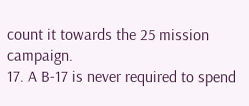count it towards the 25 mission campaign.
17. A B-17 is never required to spend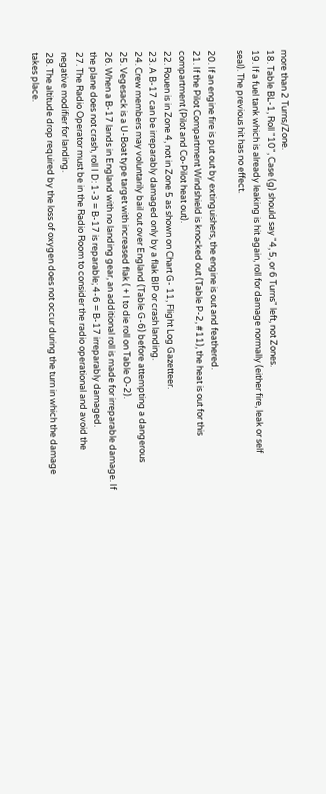more than 2 Turns/Zone.
18. Table BL-1, Roll "10", Case (g) should say "4, 5, or 6 Turns" left, not Zones.
19. If a fuel tank which is already leaking is hit again, roll for damage normally (either fire, leak or self
seal). The previous hit has no effect.

20. If an engine fire is put out by extinguishers, the engine is out and feathered.
21. If the Pilot Compartment Windshield is knocked out (Table P-2, #11), the heat is out for this
compartment (Pilot and Co-Pilot heat out).
22. Rouen is in Zone 4, not in Zone 5 as shown on Chart G- 11, Flight Log Gazetteer.
23. A B-17 can be irreparably damaged only by a flak BIP or crash landing.
24. Crew members may voluntarily bail out over England (Table G-6) before attempting a dangerous
25. Vegesack is a U-Boat type target with increased flak ( + I to die roll on Table O-2).
26. When a B-17 lands in England with no landing gear, an additional roll is made for irreparable damage. If
the plane does not crash, roll I D: 1-3 = B-17 is reparable; 4-6 = B-17 irreparably damaged.
27. The Radio Operator must be in the Radio Room to consider the radio operational and avoid the
negative modifier for landing.
28. The altitude drop required by the loss of oxygen does not occur during the turn in which the damage
takes place.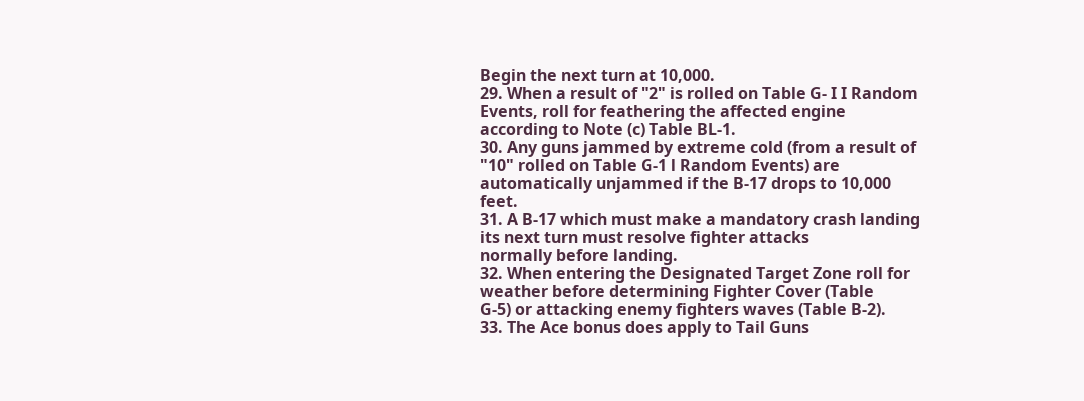Begin the next turn at 10,000.
29. When a result of "2" is rolled on Table G- I I Random Events, roll for feathering the affected engine
according to Note (c) Table BL-1.
30. Any guns jammed by extreme cold (from a result of "10" rolled on Table G-1 l Random Events) are
automatically unjammed if the B-17 drops to 10,000 feet.
31. A B-17 which must make a mandatory crash landing its next turn must resolve fighter attacks
normally before landing.
32. When entering the Designated Target Zone roll for weather before determining Fighter Cover (Table
G-5) or attacking enemy fighters waves (Table B-2).
33. The Ace bonus does apply to Tail Guns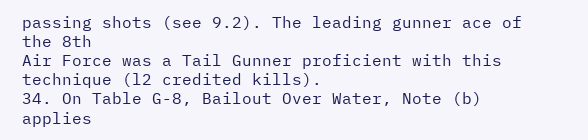passing shots (see 9.2). The leading gunner ace of the 8th
Air Force was a Tail Gunner proficient with this technique (l2 credited kills).
34. On Table G-8, Bailout Over Water, Note (b) applies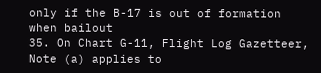only if the B-17 is out of formation when bailout
35. On Chart G-11, Flight Log Gazetteer, Note (a) applies to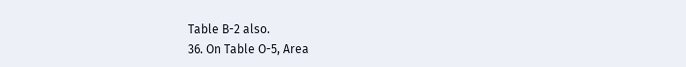Table B-2 also.
36. On Table O-5, Area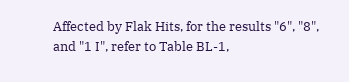Affected by Flak Hits, for the results "6", "8", and "1 I", refer to Table BL-1,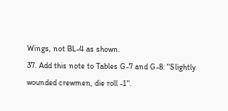Wings, not BL-4 as shown.
37. Add this note to Tables G-7 and G-8: "Slightly wounded crewmen, die roll -1".